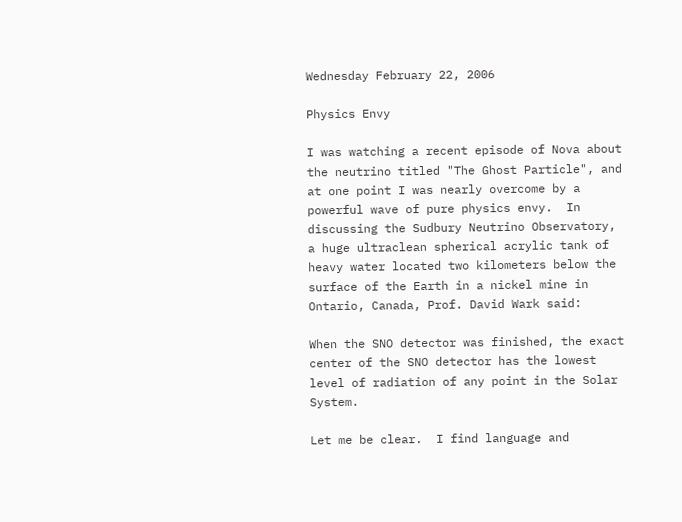Wednesday February 22, 2006

Physics Envy

I was watching a recent episode of Nova about the neutrino titled "The Ghost Particle", and at one point I was nearly overcome by a powerful wave of pure physics envy.  In discussing the Sudbury Neutrino Observatory, a huge ultraclean spherical acrylic tank of heavy water located two kilometers below the surface of the Earth in a nickel mine in Ontario, Canada, Prof. David Wark said:

When the SNO detector was finished, the exact center of the SNO detector has the lowest level of radiation of any point in the Solar System.

Let me be clear.  I find language and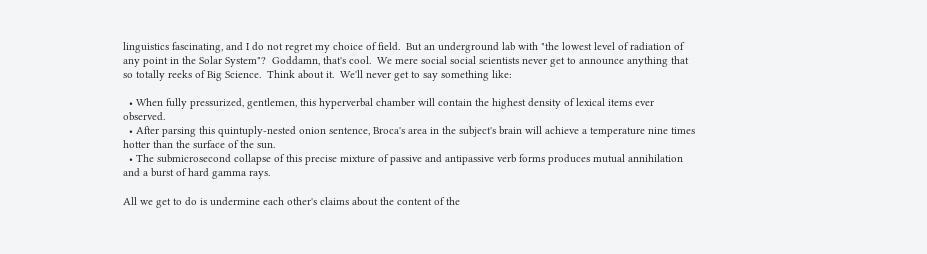linguistics fascinating, and I do not regret my choice of field.  But an underground lab with "the lowest level of radiation of any point in the Solar System"?  Goddamn, that's cool.  We mere social social scientists never get to announce anything that so totally reeks of Big Science.  Think about it.  We'll never get to say something like:

  • When fully pressurized, gentlemen, this hyperverbal chamber will contain the highest density of lexical items ever observed.
  • After parsing this quintuply-nested onion sentence, Broca's area in the subject's brain will achieve a temperature nine times hotter than the surface of the sun.
  • The submicrosecond collapse of this precise mixture of passive and antipassive verb forms produces mutual annihilation and a burst of hard gamma rays.

All we get to do is undermine each other's claims about the content of the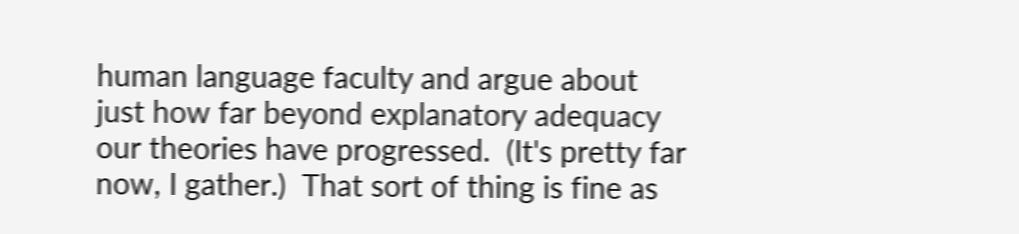human language faculty and argue about just how far beyond explanatory adequacy our theories have progressed.  (It's pretty far now, I gather.)  That sort of thing is fine as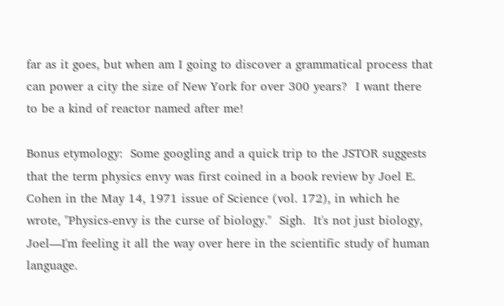far as it goes, but when am I going to discover a grammatical process that can power a city the size of New York for over 300 years?  I want there to be a kind of reactor named after me!

Bonus etymology:  Some googling and a quick trip to the JSTOR suggests that the term physics envy was first coined in a book review by Joel E. Cohen in the May 14, 1971 issue of Science (vol. 172), in which he wrote, "Physics-envy is the curse of biology."  Sigh.  It's not just biology, Joel—I'm feeling it all the way over here in the scientific study of human language.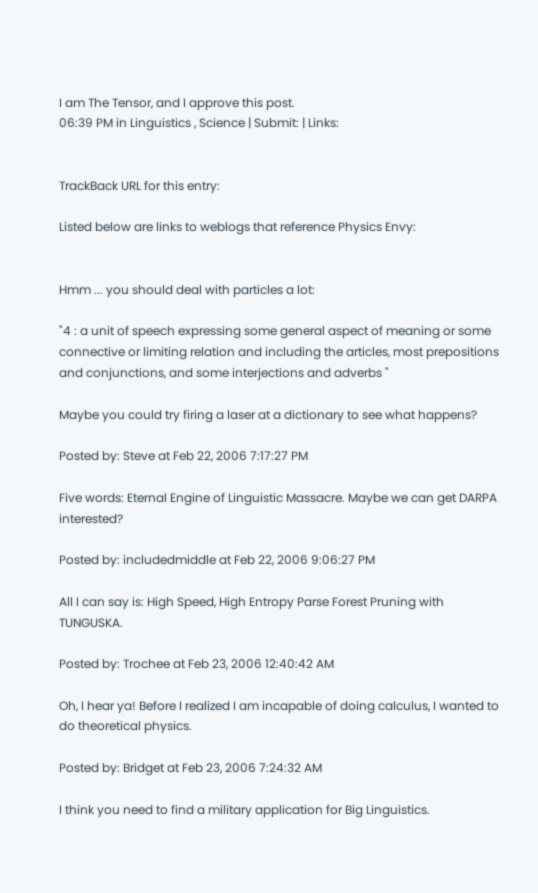I am The Tensor, and I approve this post.
06:39 PM in Linguistics , Science | Submit: | Links:


TrackBack URL for this entry:

Listed below are links to weblogs that reference Physics Envy:


Hmm ... you should deal with particles a lot:

"4 : a unit of speech expressing some general aspect of meaning or some connective or limiting relation and including the articles, most prepositions and conjunctions, and some interjections and adverbs "

Maybe you could try firing a laser at a dictionary to see what happens?

Posted by: Steve at Feb 22, 2006 7:17:27 PM

Five words: Eternal Engine of Linguistic Massacre. Maybe we can get DARPA interested?

Posted by: includedmiddle at Feb 22, 2006 9:06:27 PM

All I can say is: High Speed, High Entropy Parse Forest Pruning with TUNGUSKA.

Posted by: Trochee at Feb 23, 2006 12:40:42 AM

Oh, I hear ya! Before I realized I am incapable of doing calculus, I wanted to do theoretical physics.

Posted by: Bridget at Feb 23, 2006 7:24:32 AM

I think you need to find a military application for Big Linguistics.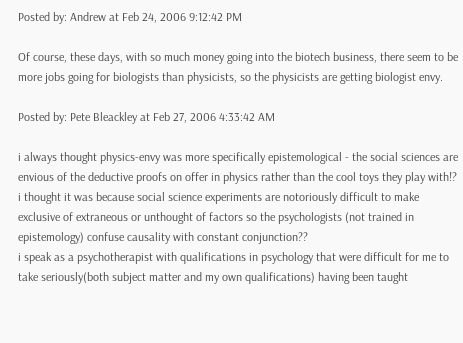Posted by: Andrew at Feb 24, 2006 9:12:42 PM

Of course, these days, with so much money going into the biotech business, there seem to be more jobs going for biologists than physicists, so the physicists are getting biologist envy.

Posted by: Pete Bleackley at Feb 27, 2006 4:33:42 AM

i always thought physics-envy was more specifically epistemological - the social sciences are envious of the deductive proofs on offer in physics rather than the cool toys they play with!? i thought it was because social science experiments are notoriously difficult to make exclusive of extraneous or unthought of factors so the psychologists (not trained in epistemology) confuse causality with constant conjunction??
i speak as a psychotherapist with qualifications in psychology that were difficult for me to take seriously(both subject matter and my own qualifications) having been taught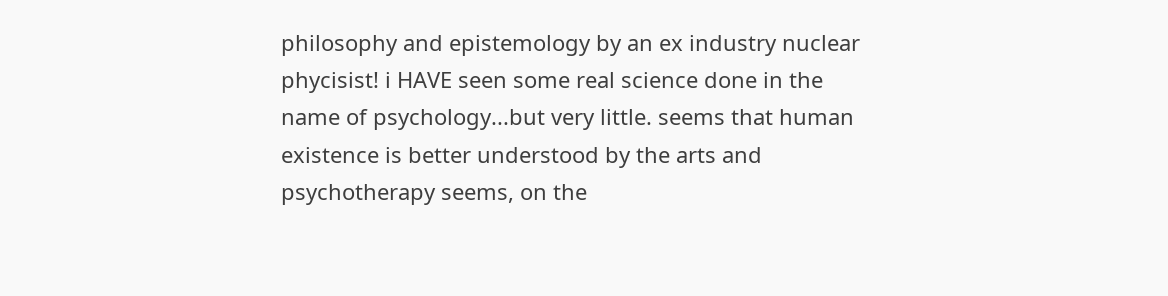philosophy and epistemology by an ex industry nuclear phycisist! i HAVE seen some real science done in the name of psychology...but very little. seems that human existence is better understood by the arts and psychotherapy seems, on the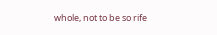whole, not to be so rife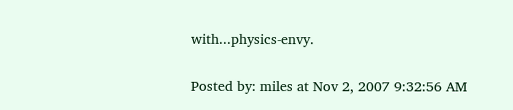with...physics-envy.

Posted by: miles at Nov 2, 2007 9:32:56 AM